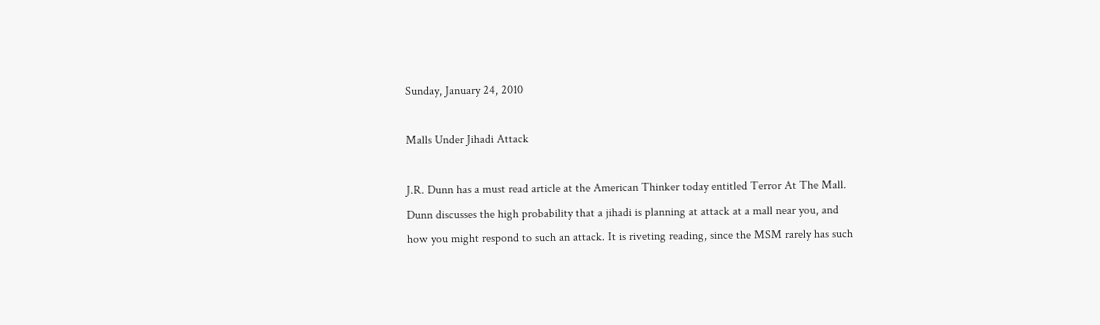Sunday, January 24, 2010

Malls Under Jihadi Attack

J.R. Dunn has a must read article at the American Thinker today entitled Terror At The Mall. Dunn discusses the high probability that a jihadi is planning at attack at a mall near you, and how you might respond to such an attack. It is riveting reading, since the MSM rarely has such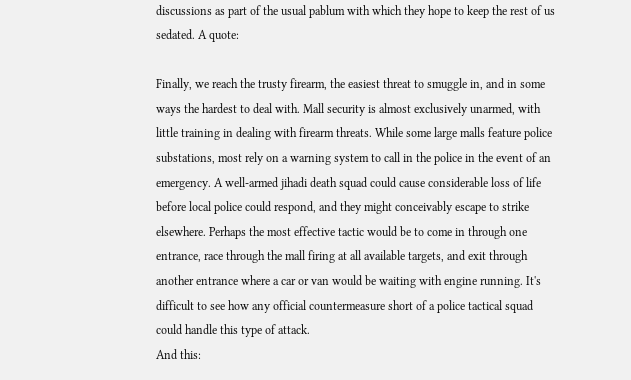discussions as part of the usual pablum with which they hope to keep the rest of us sedated. A quote:

Finally, we reach the trusty firearm, the easiest threat to smuggle in, and in some ways the hardest to deal with. Mall security is almost exclusively unarmed, with little training in dealing with firearm threats. While some large malls feature police substations, most rely on a warning system to call in the police in the event of an emergency. A well-armed jihadi death squad could cause considerable loss of life before local police could respond, and they might conceivably escape to strike elsewhere. Perhaps the most effective tactic would be to come in through one entrance, race through the mall firing at all available targets, and exit through another entrance where a car or van would be waiting with engine running. It's difficult to see how any official countermeasure short of a police tactical squad could handle this type of attack.
And this: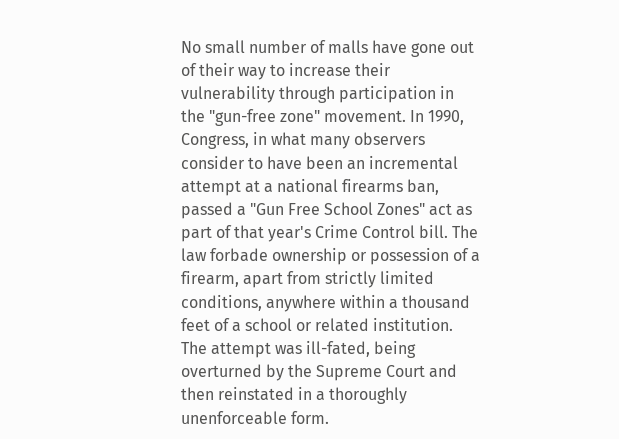No small number of malls have gone out of their way to increase their vulnerability through participation in the "gun-free zone" movement. In 1990, Congress, in what many observers consider to have been an incremental attempt at a national firearms ban, passed a "Gun Free School Zones" act as part of that year's Crime Control bill. The law forbade ownership or possession of a firearm, apart from strictly limited conditions, anywhere within a thousand feet of a school or related institution. The attempt was ill-fated, being overturned by the Supreme Court and then reinstated in a thoroughly unenforceable form.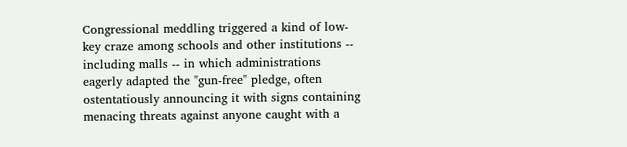Congressional meddling triggered a kind of low-key craze among schools and other institutions -- including malls -- in which administrations eagerly adapted the "gun-free" pledge, often ostentatiously announcing it with signs containing menacing threats against anyone caught with a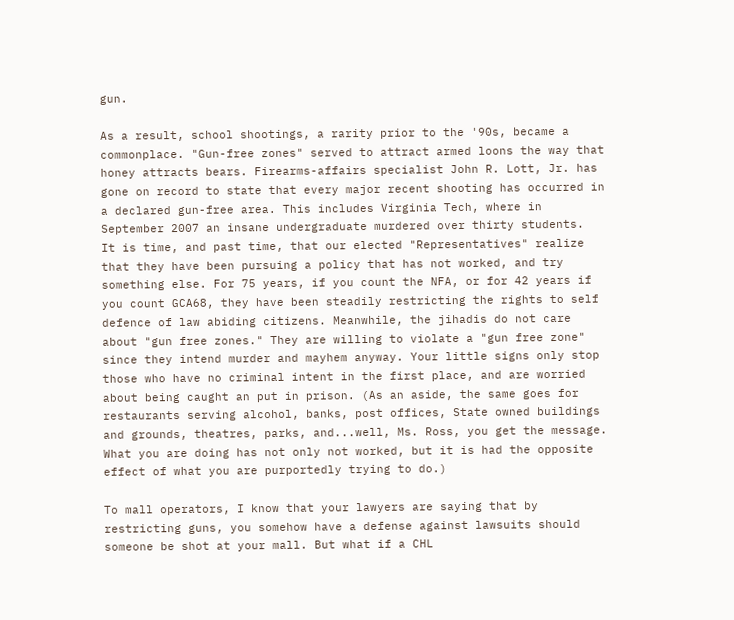gun.

As a result, school shootings, a rarity prior to the '90s, became a commonplace. "Gun-free zones" served to attract armed loons the way that honey attracts bears. Firearms-affairs specialist John R. Lott, Jr. has gone on record to state that every major recent shooting has occurred in a declared gun-free area. This includes Virginia Tech, where in September 2007 an insane undergraduate murdered over thirty students.
It is time, and past time, that our elected "Representatives" realize that they have been pursuing a policy that has not worked, and try something else. For 75 years, if you count the NFA, or for 42 years if you count GCA68, they have been steadily restricting the rights to self defence of law abiding citizens. Meanwhile, the jihadis do not care about "gun free zones." They are willing to violate a "gun free zone" since they intend murder and mayhem anyway. Your little signs only stop those who have no criminal intent in the first place, and are worried about being caught an put in prison. (As an aside, the same goes for restaurants serving alcohol, banks, post offices, State owned buildings and grounds, theatres, parks, and...well, Ms. Ross, you get the message. What you are doing has not only not worked, but it is had the opposite effect of what you are purportedly trying to do.)

To mall operators, I know that your lawyers are saying that by restricting guns, you somehow have a defense against lawsuits should someone be shot at your mall. But what if a CHL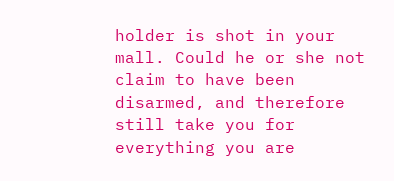holder is shot in your mall. Could he or she not claim to have been disarmed, and therefore still take you for everything you are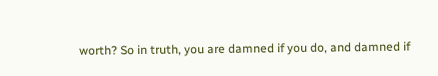worth? So in truth, you are damned if you do, and damned if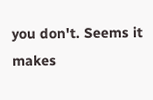you don't. Seems it makes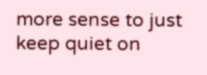more sense to just keep quiet on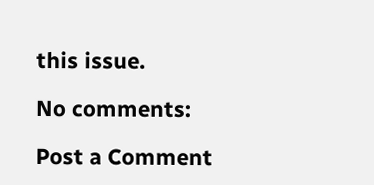this issue.

No comments:

Post a Comment